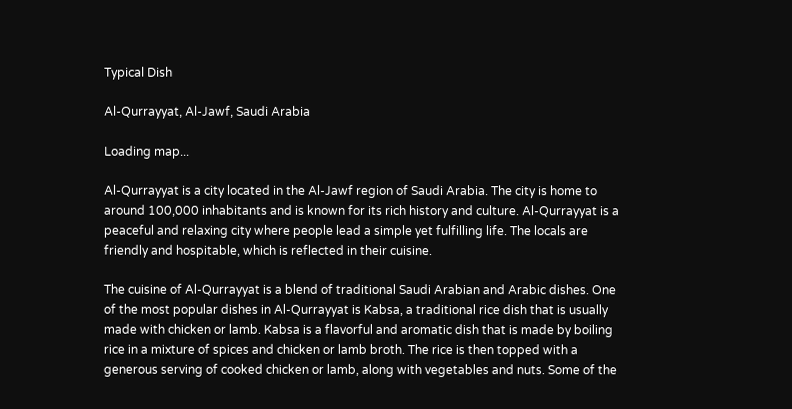Typical Dish

Al-Qurrayyat, Al-Jawf, Saudi Arabia

Loading map...

Al-Qurrayyat is a city located in the Al-Jawf region of Saudi Arabia. The city is home to around 100,000 inhabitants and is known for its rich history and culture. Al-Qurrayyat is a peaceful and relaxing city where people lead a simple yet fulfilling life. The locals are friendly and hospitable, which is reflected in their cuisine.

The cuisine of Al-Qurrayyat is a blend of traditional Saudi Arabian and Arabic dishes. One of the most popular dishes in Al-Qurrayyat is Kabsa, a traditional rice dish that is usually made with chicken or lamb. Kabsa is a flavorful and aromatic dish that is made by boiling rice in a mixture of spices and chicken or lamb broth. The rice is then topped with a generous serving of cooked chicken or lamb, along with vegetables and nuts. Some of the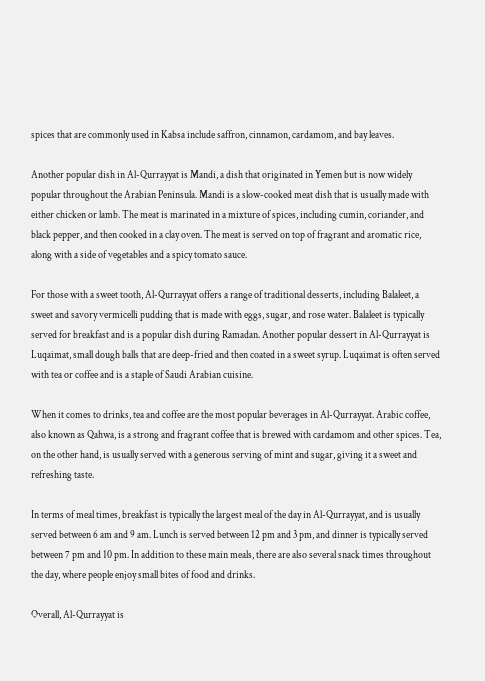spices that are commonly used in Kabsa include saffron, cinnamon, cardamom, and bay leaves.

Another popular dish in Al-Qurrayyat is Mandi, a dish that originated in Yemen but is now widely popular throughout the Arabian Peninsula. Mandi is a slow-cooked meat dish that is usually made with either chicken or lamb. The meat is marinated in a mixture of spices, including cumin, coriander, and black pepper, and then cooked in a clay oven. The meat is served on top of fragrant and aromatic rice, along with a side of vegetables and a spicy tomato sauce.

For those with a sweet tooth, Al-Qurrayyat offers a range of traditional desserts, including Balaleet, a sweet and savory vermicelli pudding that is made with eggs, sugar, and rose water. Balaleet is typically served for breakfast and is a popular dish during Ramadan. Another popular dessert in Al-Qurrayyat is Luqaimat, small dough balls that are deep-fried and then coated in a sweet syrup. Luqaimat is often served with tea or coffee and is a staple of Saudi Arabian cuisine.

When it comes to drinks, tea and coffee are the most popular beverages in Al-Qurrayyat. Arabic coffee, also known as Qahwa, is a strong and fragrant coffee that is brewed with cardamom and other spices. Tea, on the other hand, is usually served with a generous serving of mint and sugar, giving it a sweet and refreshing taste.

In terms of meal times, breakfast is typically the largest meal of the day in Al-Qurrayyat, and is usually served between 6 am and 9 am. Lunch is served between 12 pm and 3 pm, and dinner is typically served between 7 pm and 10 pm. In addition to these main meals, there are also several snack times throughout the day, where people enjoy small bites of food and drinks.

Overall, Al-Qurrayyat is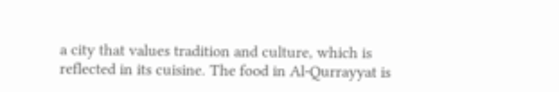a city that values tradition and culture, which is reflected in its cuisine. The food in Al-Qurrayyat is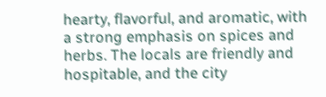hearty, flavorful, and aromatic, with a strong emphasis on spices and herbs. The locals are friendly and hospitable, and the city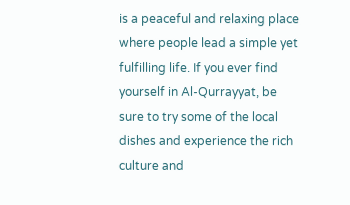is a peaceful and relaxing place where people lead a simple yet fulfilling life. If you ever find yourself in Al-Qurrayyat, be sure to try some of the local dishes and experience the rich culture and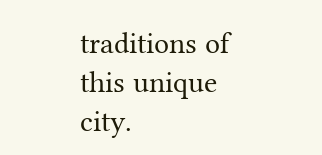traditions of this unique city.